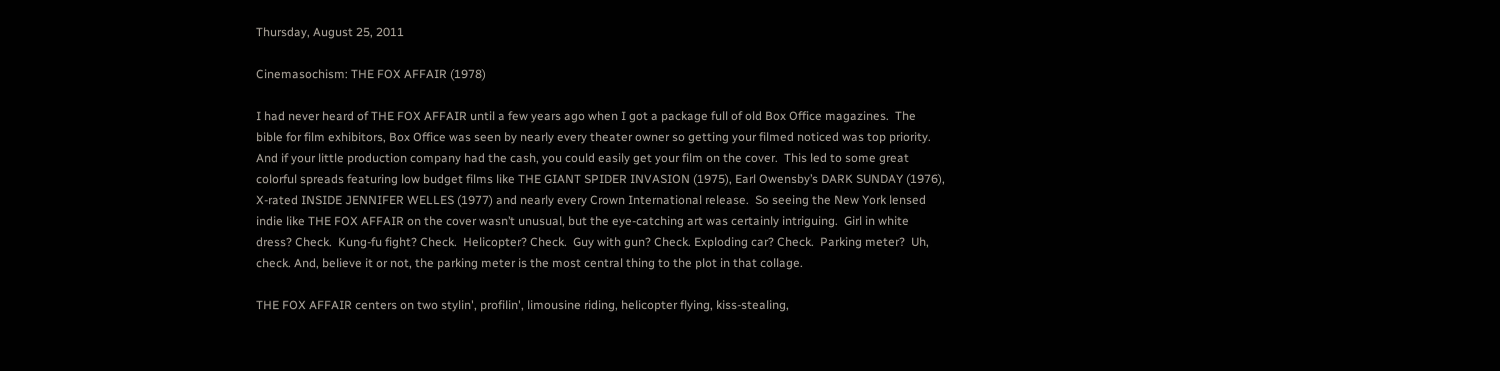Thursday, August 25, 2011

Cinemasochism: THE FOX AFFAIR (1978)

I had never heard of THE FOX AFFAIR until a few years ago when I got a package full of old Box Office magazines.  The bible for film exhibitors, Box Office was seen by nearly every theater owner so getting your filmed noticed was top priority. And if your little production company had the cash, you could easily get your film on the cover.  This led to some great colorful spreads featuring low budget films like THE GIANT SPIDER INVASION (1975), Earl Owensby’s DARK SUNDAY (1976), X-rated INSIDE JENNIFER WELLES (1977) and nearly every Crown International release.  So seeing the New York lensed indie like THE FOX AFFAIR on the cover wasn’t unusual, but the eye-catching art was certainly intriguing.  Girl in white dress? Check.  Kung-fu fight? Check.  Helicopter? Check.  Guy with gun? Check. Exploding car? Check.  Parking meter?  Uh, check. And, believe it or not, the parking meter is the most central thing to the plot in that collage.

THE FOX AFFAIR centers on two stylin', profilin', limousine riding, helicopter flying, kiss-stealing,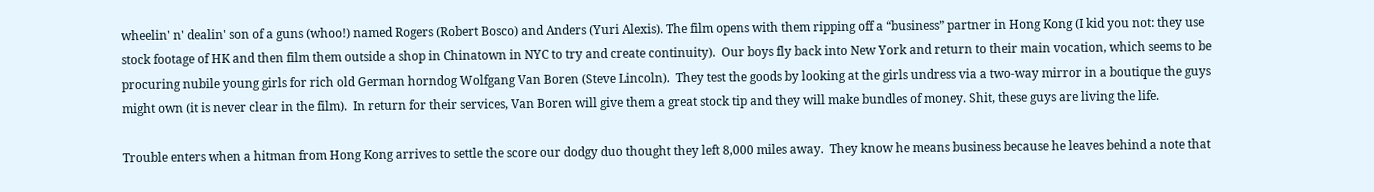wheelin' n' dealin' son of a guns (whoo!) named Rogers (Robert Bosco) and Anders (Yuri Alexis). The film opens with them ripping off a “business” partner in Hong Kong (I kid you not: they use stock footage of HK and then film them outside a shop in Chinatown in NYC to try and create continuity).  Our boys fly back into New York and return to their main vocation, which seems to be procuring nubile young girls for rich old German horndog Wolfgang Van Boren (Steve Lincoln).  They test the goods by looking at the girls undress via a two-way mirror in a boutique the guys might own (it is never clear in the film).  In return for their services, Van Boren will give them a great stock tip and they will make bundles of money. Shit, these guys are living the life.

Trouble enters when a hitman from Hong Kong arrives to settle the score our dodgy duo thought they left 8,000 miles away.  They know he means business because he leaves behind a note that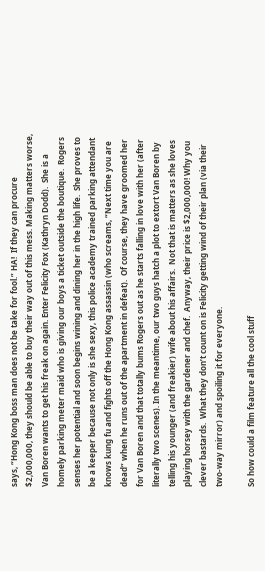says, “Hong Kong boss man does not be take for fool.” HA!  If they can procure $2,000,000, they should be able to buy their way out of this mess. Making matters worse, Van Boren wants to get his freak on again. Enter Felicity Fox (Kathryn Dodd).  She is a homely parking meter maid who is giving our boys a ticket outside the boutique.  Rogers senses her potential and soon begins wining and dining her in the high life.  She proves to be a keeper because not only is she sexy, this police academy trained parking attendant knows kung fu and fights off the Hong Kong assassin (who screams, “Next time you are dead” when he runs out of the apartment in defeat).  Of course, they have groomed her for Van Boren and that totally bums Rogers out as he starts falling in love with her (after literally two scenes). In the meantime, our two guys hatch a plot to extort Van Boren by telling his younger (and freakier) wife about his affairs.  Not that is matters as she loves playing horsey with the gardener and chef.  Anyway, their price is $2,000,000! Why you clever bastards.  What they don’t count on is Felicity getting wind of their plan (via their two-way mirror) and spoiling it for everyone.

So how could a film feature all the cool stuff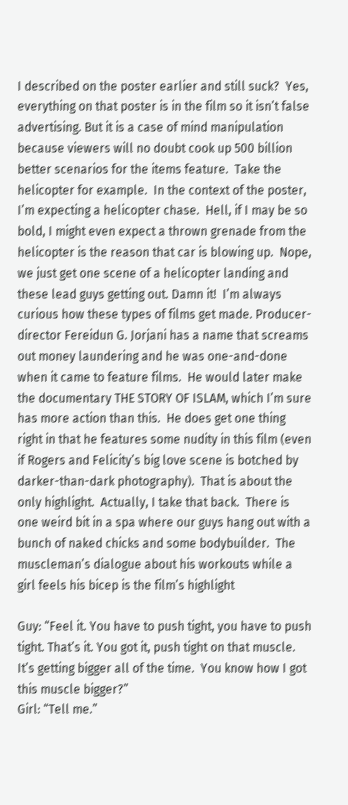I described on the poster earlier and still suck?  Yes, everything on that poster is in the film so it isn’t false advertising. But it is a case of mind manipulation because viewers will no doubt cook up 500 billion better scenarios for the items feature.  Take the helicopter for example.  In the context of the poster, I’m expecting a helicopter chase.  Hell, if I may be so bold, I might even expect a thrown grenade from the helicopter is the reason that car is blowing up.  Nope, we just get one scene of a helicopter landing and these lead guys getting out. Damn it!  I’m always curious how these types of films get made. Producer-director Fereidun G. Jorjani has a name that screams out money laundering and he was one-and-done when it came to feature films.  He would later make the documentary THE STORY OF ISLAM, which I’m sure has more action than this.  He does get one thing right in that he features some nudity in this film (even if Rogers and Felicity’s big love scene is botched by darker-than-dark photography).  That is about the only highlight.  Actually, I take that back.  There is one weird bit in a spa where our guys hang out with a bunch of naked chicks and some bodybuilder.  The muscleman’s dialogue about his workouts while a girl feels his bicep is the film’s highlight

Guy: “Feel it. You have to push tight, you have to push tight. That’s it. You got it, push tight on that muscle.  It’s getting bigger all of the time.  You know how I got this muscle bigger?”
Girl: “Tell me.”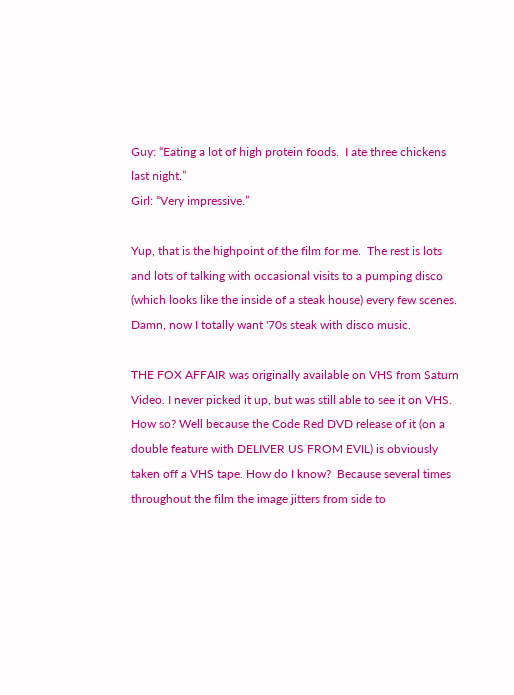Guy: “Eating a lot of high protein foods.  I ate three chickens last night.”
Girl: “Very impressive.”

Yup, that is the highpoint of the film for me.  The rest is lots and lots of talking with occasional visits to a pumping disco (which looks like the inside of a steak house) every few scenes.  Damn, now I totally want '70s steak with disco music.

THE FOX AFFAIR was originally available on VHS from Saturn Video. I never picked it up, but was still able to see it on VHS. How so? Well because the Code Red DVD release of it (on a double feature with DELIVER US FROM EVIL) is obviously taken off a VHS tape. How do I know?  Because several times throughout the film the image jitters from side to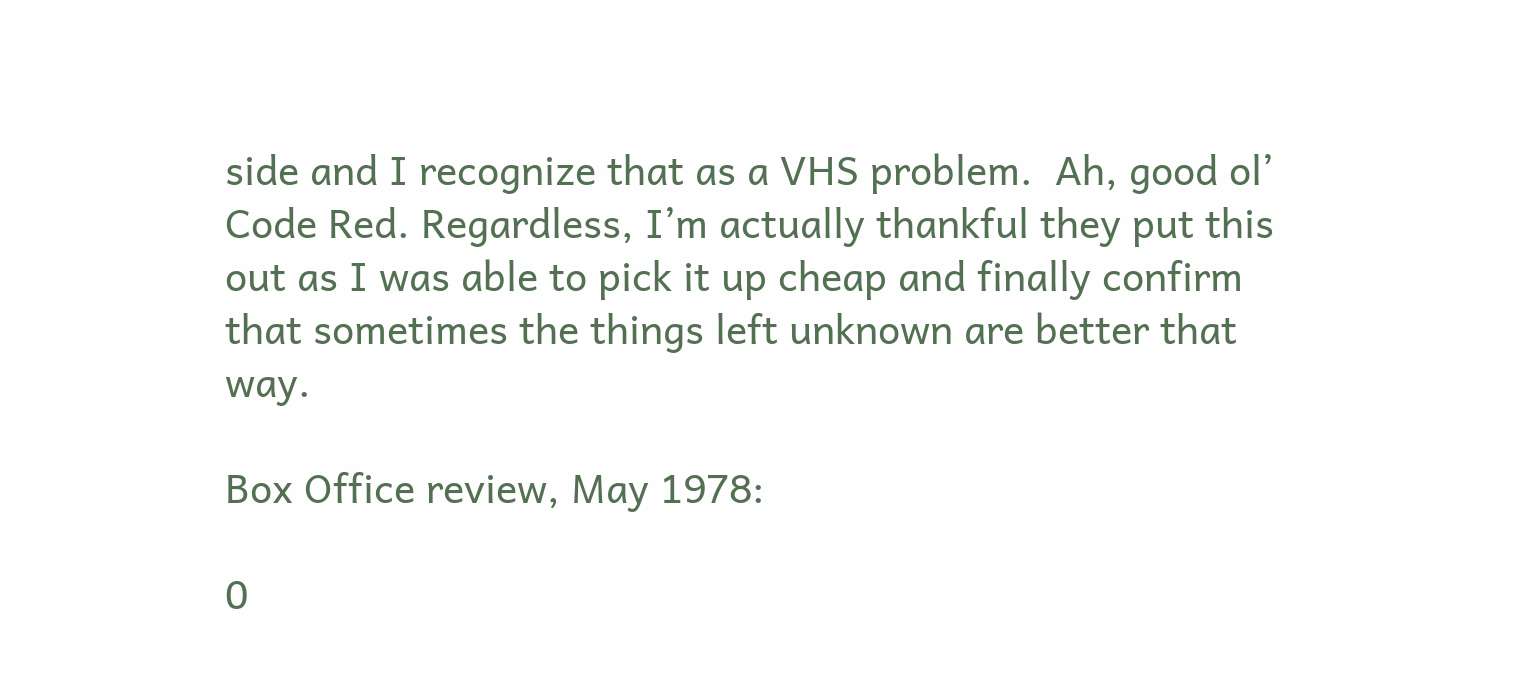side and I recognize that as a VHS problem.  Ah, good ol’ Code Red. Regardless, I’m actually thankful they put this out as I was able to pick it up cheap and finally confirm that sometimes the things left unknown are better that way.

Box Office review, May 1978:

0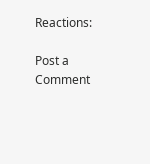Reactions:

Post a Comment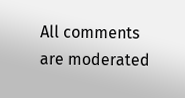All comments are moderated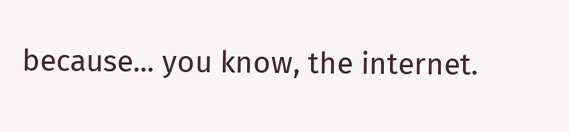because... you know, the internet.